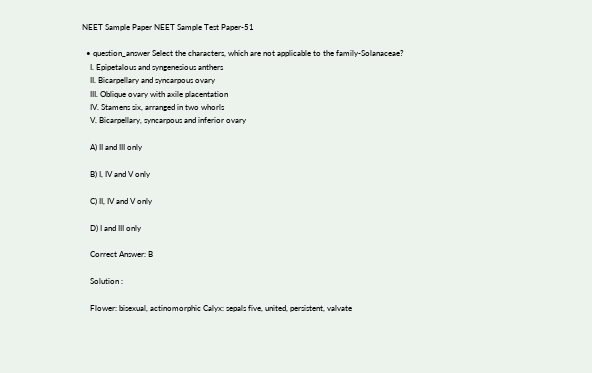NEET Sample Paper NEET Sample Test Paper-51

  • question_answer Select the characters, which are not applicable to the family-Solanaceae?
    I. Epipetalous and syngenesious anthers
    II. Bicarpellary and syncarpous ovary
    III. Oblique ovary with axile placentation
    IV. Stamens six, arranged in two whorls
    V. Bicarpellary, syncarpous and inferior ovary

    A) II and III only

    B) I, IV and V only

    C) II, IV and V only

    D) I and III only

    Correct Answer: B

    Solution :

    Flower: bisexual, actinomorphic Calyx: sepals five, united, persistent, valvate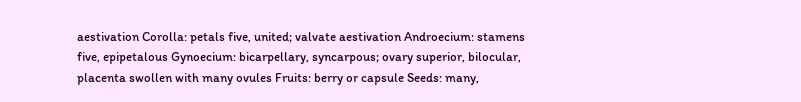aestivation Corolla: petals five, united; valvate aestivation Androecium: stamens five, epipetalous Gynoecium: bicarpellary, syncarpous; ovary superior, bilocular, placenta swollen with many ovules Fruits: berry or capsule Seeds: many,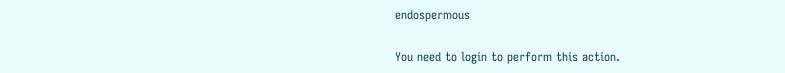endospermous


You need to login to perform this action.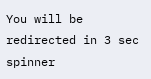You will be redirected in 3 sec spinner